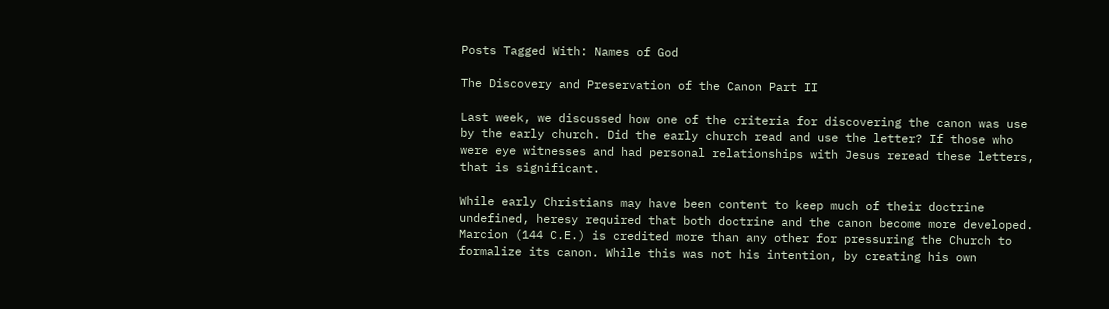Posts Tagged With: Names of God

The Discovery and Preservation of the Canon Part II

Last week, we discussed how one of the criteria for discovering the canon was use by the early church. Did the early church read and use the letter? If those who were eye witnesses and had personal relationships with Jesus reread these letters, that is significant.

While early Christians may have been content to keep much of their doctrine undefined, heresy required that both doctrine and the canon become more developed. Marcion (144 C.E.) is credited more than any other for pressuring the Church to formalize its canon. While this was not his intention, by creating his own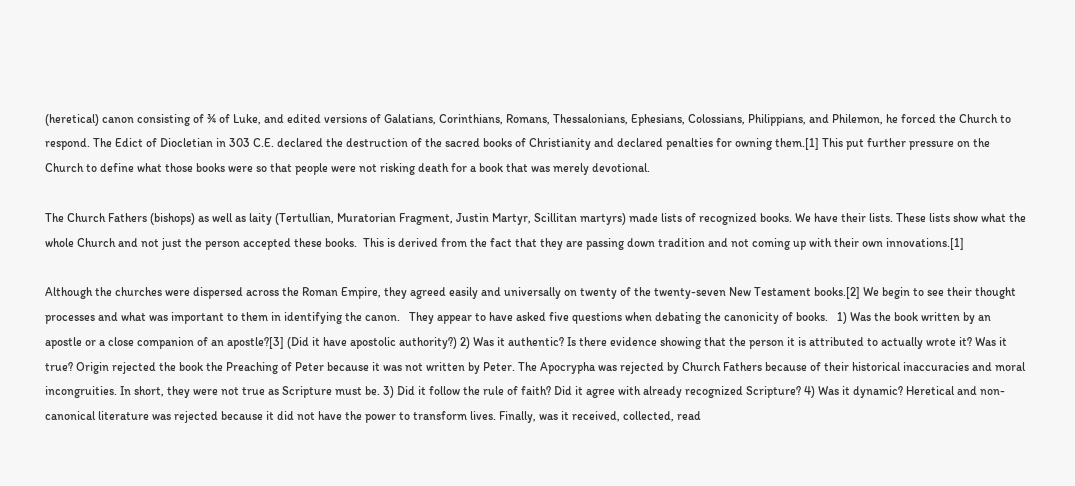(heretical) canon consisting of ¾ of Luke, and edited versions of Galatians, Corinthians, Romans, Thessalonians, Ephesians, Colossians, Philippians, and Philemon, he forced the Church to respond. The Edict of Diocletian in 303 C.E. declared the destruction of the sacred books of Christianity and declared penalties for owning them.[1] This put further pressure on the Church to define what those books were so that people were not risking death for a book that was merely devotional.

The Church Fathers (bishops) as well as laity (Tertullian, Muratorian Fragment, Justin Martyr, Scillitan martyrs) made lists of recognized books. We have their lists. These lists show what the whole Church and not just the person accepted these books.  This is derived from the fact that they are passing down tradition and not coming up with their own innovations.[1]

Although the churches were dispersed across the Roman Empire, they agreed easily and universally on twenty of the twenty-seven New Testament books.[2] We begin to see their thought processes and what was important to them in identifying the canon.   They appear to have asked five questions when debating the canonicity of books.   1) Was the book written by an apostle or a close companion of an apostle?[3] (Did it have apostolic authority?) 2) Was it authentic? Is there evidence showing that the person it is attributed to actually wrote it? Was it true? Origin rejected the book the Preaching of Peter because it was not written by Peter. The Apocrypha was rejected by Church Fathers because of their historical inaccuracies and moral incongruities. In short, they were not true as Scripture must be. 3) Did it follow the rule of faith? Did it agree with already recognized Scripture? 4) Was it dynamic? Heretical and non-canonical literature was rejected because it did not have the power to transform lives. Finally, was it received, collected, read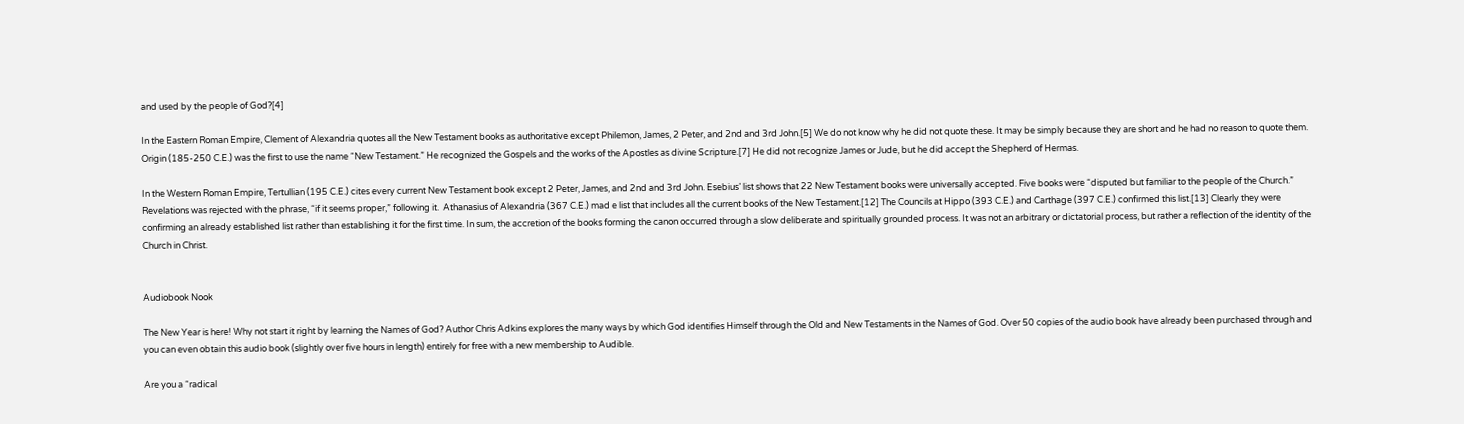and used by the people of God?[4]

In the Eastern Roman Empire, Clement of Alexandria quotes all the New Testament books as authoritative except Philemon, James, 2 Peter, and 2nd and 3rd John.[5] We do not know why he did not quote these. It may be simply because they are short and he had no reason to quote them.   Origin (185-250 C.E.) was the first to use the name “New Testament.” He recognized the Gospels and the works of the Apostles as divine Scripture.[7] He did not recognize James or Jude, but he did accept the Shepherd of Hermas.

In the Western Roman Empire, Tertullian (195 C.E.) cites every current New Testament book except 2 Peter, James, and 2nd and 3rd John. Esebius’ list shows that 22 New Testament books were universally accepted. Five books were “disputed but familiar to the people of the Church.”  Revelations was rejected with the phrase, “if it seems proper,” following it.  Athanasius of Alexandria (367 C.E.) mad e list that includes all the current books of the New Testament.[12] The Councils at Hippo (393 C.E.) and Carthage (397 C.E.) confirmed this list.[13] Clearly they were confirming an already established list rather than establishing it for the first time. In sum, the accretion of the books forming the canon occurred through a slow deliberate and spiritually grounded process. It was not an arbitrary or dictatorial process, but rather a reflection of the identity of the Church in Christ.


Audiobook Nook

The New Year is here! Why not start it right by learning the Names of God? Author Chris Adkins explores the many ways by which God identifies Himself through the Old and New Testaments in the Names of God. Over 50 copies of the audio book have already been purchased through and you can even obtain this audio book (slightly over five hours in length) entirely for free with a new membership to Audible.

Are you a “radical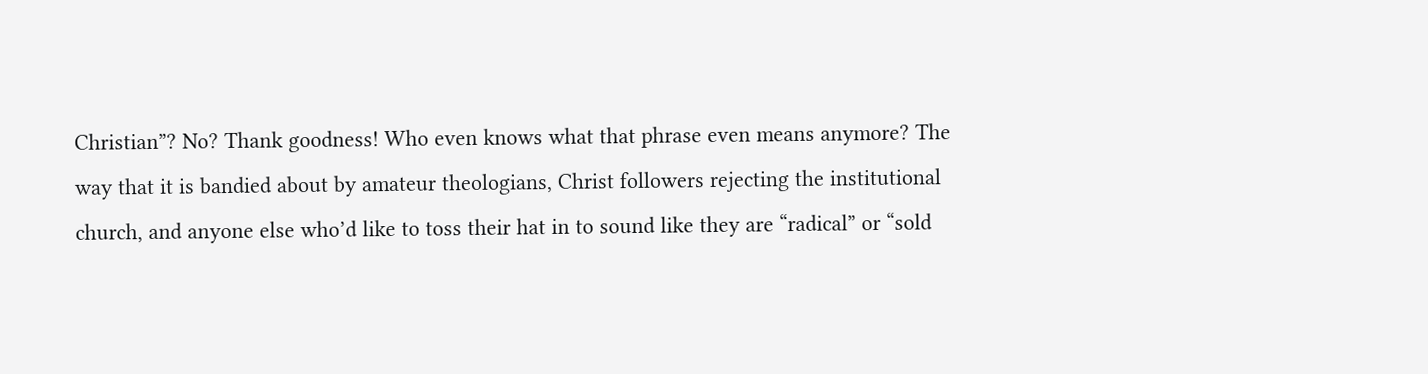Christian”? No? Thank goodness! Who even knows what that phrase even means anymore? The way that it is bandied about by amateur theologians, Christ followers rejecting the institutional church, and anyone else who’d like to toss their hat in to sound like they are “radical” or “sold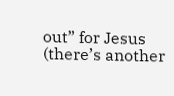out” for Jesus (there’s another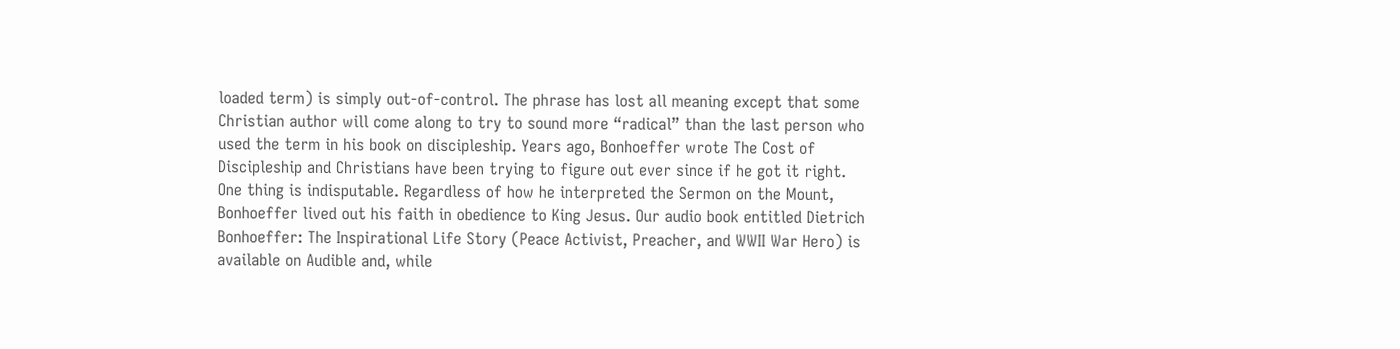loaded term) is simply out-of-control. The phrase has lost all meaning except that some Christian author will come along to try to sound more “radical” than the last person who used the term in his book on discipleship. Years ago, Bonhoeffer wrote The Cost of Discipleship and Christians have been trying to figure out ever since if he got it right. One thing is indisputable. Regardless of how he interpreted the Sermon on the Mount, Bonhoeffer lived out his faith in obedience to King Jesus. Our audio book entitled Dietrich Bonhoeffer: The Inspirational Life Story (Peace Activist, Preacher, and WWII War Hero) is available on Audible and, while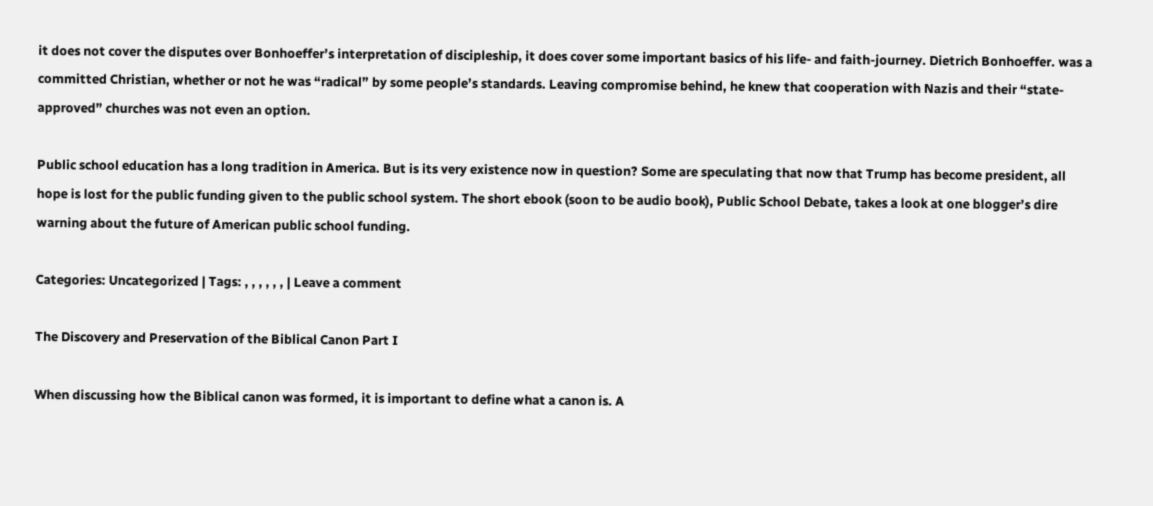it does not cover the disputes over Bonhoeffer’s interpretation of discipleship, it does cover some important basics of his life- and faith-journey. Dietrich Bonhoeffer. was a committed Christian, whether or not he was “radical” by some people’s standards. Leaving compromise behind, he knew that cooperation with Nazis and their “state-approved” churches was not even an option.

Public school education has a long tradition in America. But is its very existence now in question? Some are speculating that now that Trump has become president, all hope is lost for the public funding given to the public school system. The short ebook (soon to be audio book), Public School Debate, takes a look at one blogger’s dire warning about the future of American public school funding.

Categories: Uncategorized | Tags: , , , , , , | Leave a comment

The Discovery and Preservation of the Biblical Canon Part I

When discussing how the Biblical canon was formed, it is important to define what a canon is. A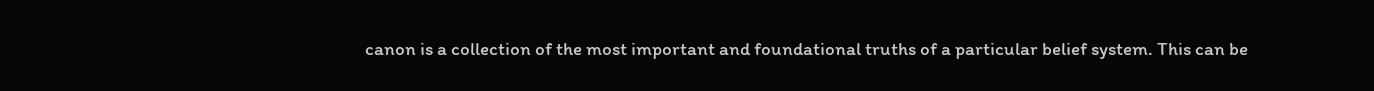canon is a collection of the most important and foundational truths of a particular belief system. This can be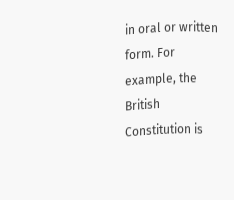in oral or written form. For example, the British Constitution is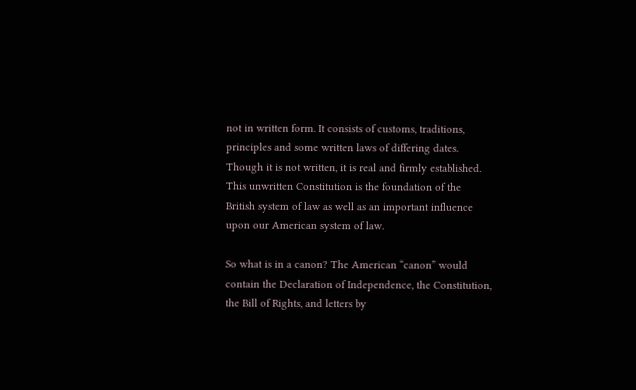not in written form. It consists of customs, traditions, principles and some written laws of differing dates. Though it is not written, it is real and firmly established. This unwritten Constitution is the foundation of the British system of law as well as an important influence upon our American system of law.

So what is in a canon? The American “canon” would contain the Declaration of Independence, the Constitution, the Bill of Rights, and letters by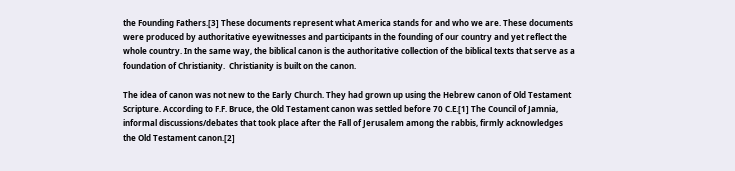the Founding Fathers.[3] These documents represent what America stands for and who we are. These documents were produced by authoritative eyewitnesses and participants in the founding of our country and yet reflect the whole country. In the same way, the biblical canon is the authoritative collection of the biblical texts that serve as a foundation of Christianity.  Christianity is built on the canon.

The idea of canon was not new to the Early Church. They had grown up using the Hebrew canon of Old Testament Scripture. According to F.F. Bruce, the Old Testament canon was settled before 70 C.E.[1] The Council of Jamnia, informal discussions/debates that took place after the Fall of Jerusalem among the rabbis, firmly acknowledges the Old Testament canon.[2]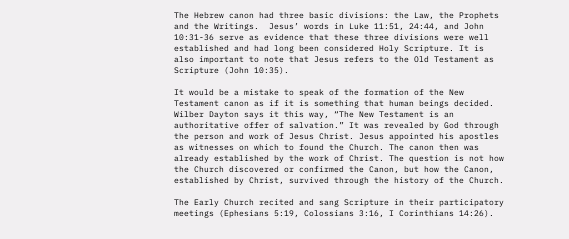The Hebrew canon had three basic divisions: the Law, the Prophets and the Writings.  Jesus’ words in Luke 11:51, 24:44, and John 10:31-36 serve as evidence that these three divisions were well established and had long been considered Holy Scripture. It is also important to note that Jesus refers to the Old Testament as Scripture (John 10:35).

It would be a mistake to speak of the formation of the New Testament canon as if it is something that human beings decided. Wilber Dayton says it this way, “The New Testament is an authoritative offer of salvation.” It was revealed by God through the person and work of Jesus Christ. Jesus appointed his apostles as witnesses on which to found the Church. The canon then was already established by the work of Christ. The question is not how the Church discovered or confirmed the Canon, but how the Canon, established by Christ, survived through the history of the Church.

The Early Church recited and sang Scripture in their participatory meetings (Ephesians 5:19, Colossians 3:16, I Corinthians 14:26).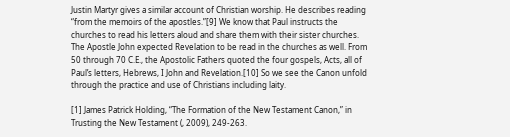Justin Martyr gives a similar account of Christian worship. He describes reading “from the memoirs of the apostles.”[9] We know that Paul instructs the churches to read his letters aloud and share them with their sister churches. The Apostle John expected Revelation to be read in the churches as well. From 50 through 70 C.E., the Apostolic Fathers quoted the four gospels, Acts, all of Paul’s letters, Hebrews, I John and Revelation.[10] So we see the Canon unfold through the practice and use of Christians including laity.

[1] James Patrick Holding, “The Formation of the New Testament Canon,” in Trusting the New Testament (, 2009), 249-263.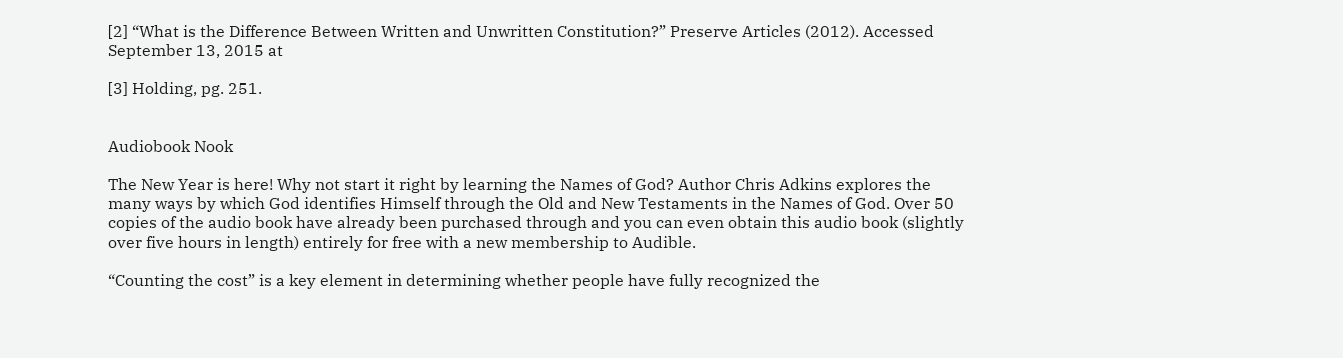[2] “What is the Difference Between Written and Unwritten Constitution?” Preserve Articles (2012). Accessed   September 13, 2015 at

[3] Holding, pg. 251.


Audiobook Nook

The New Year is here! Why not start it right by learning the Names of God? Author Chris Adkins explores the many ways by which God identifies Himself through the Old and New Testaments in the Names of God. Over 50 copies of the audio book have already been purchased through and you can even obtain this audio book (slightly over five hours in length) entirely for free with a new membership to Audible.

“Counting the cost” is a key element in determining whether people have fully recognized the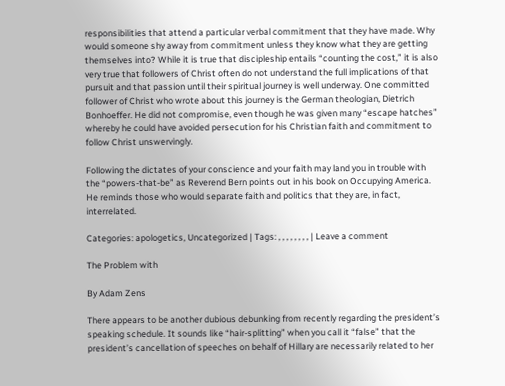responsibilities that attend a particular verbal commitment that they have made. Why would someone shy away from commitment unless they know what they are getting themselves into? While it is true that discipleship entails “counting the cost,” it is also very true that followers of Christ often do not understand the full implications of that pursuit and that passion until their spiritual journey is well underway. One committed follower of Christ who wrote about this journey is the German theologian, Dietrich Bonhoeffer. He did not compromise, even though he was given many “escape hatches” whereby he could have avoided persecution for his Christian faith and commitment to follow Christ unswervingly.

Following the dictates of your conscience and your faith may land you in trouble with the “powers-that-be” as Reverend Bern points out in his book on Occupying America. He reminds those who would separate faith and politics that they are, in fact, interrelated.

Categories: apologetics, Uncategorized | Tags: , , , , , , , , | Leave a comment

The Problem with

By Adam Zens

There appears to be another dubious debunking from recently regarding the president’s speaking schedule. It sounds like “hair-splitting” when you call it “false” that the president’s cancellation of speeches on behalf of Hillary are necessarily related to her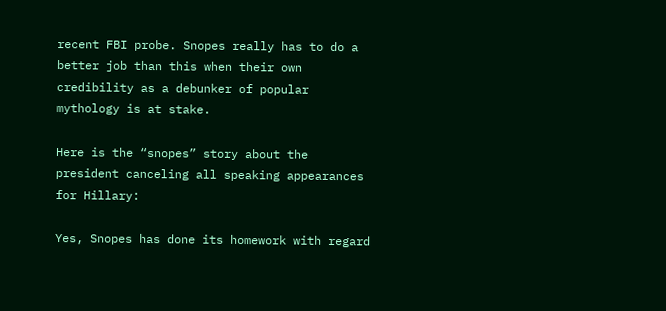recent FBI probe. Snopes really has to do a better job than this when their own credibility as a debunker of popular mythology is at stake.

Here is the “snopes” story about the president canceling all speaking appearances for Hillary:

Yes, Snopes has done its homework with regard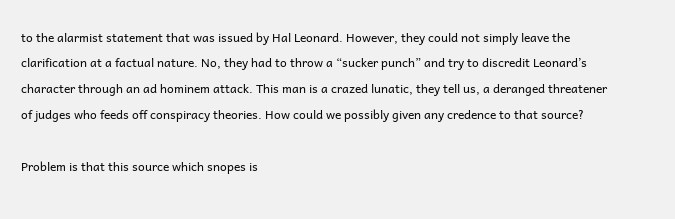to the alarmist statement that was issued by Hal Leonard. However, they could not simply leave the clarification at a factual nature. No, they had to throw a “sucker punch” and try to discredit Leonard’s character through an ad hominem attack. This man is a crazed lunatic, they tell us, a deranged threatener of judges who feeds off conspiracy theories. How could we possibly given any credence to that source?

Problem is that this source which snopes is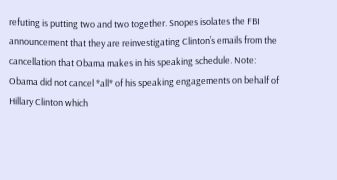refuting is putting two and two together. Snopes isolates the FBI announcement that they are reinvestigating Clinton’s emails from the cancellation that Obama makes in his speaking schedule. Note: Obama did not cancel *all* of his speaking engagements on behalf of Hillary Clinton which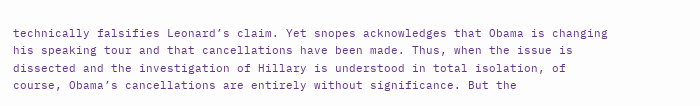technically falsifies Leonard’s claim. Yet snopes acknowledges that Obama is changing his speaking tour and that cancellations have been made. Thus, when the issue is dissected and the investigation of Hillary is understood in total isolation, of course, Obama’s cancellations are entirely without significance. But the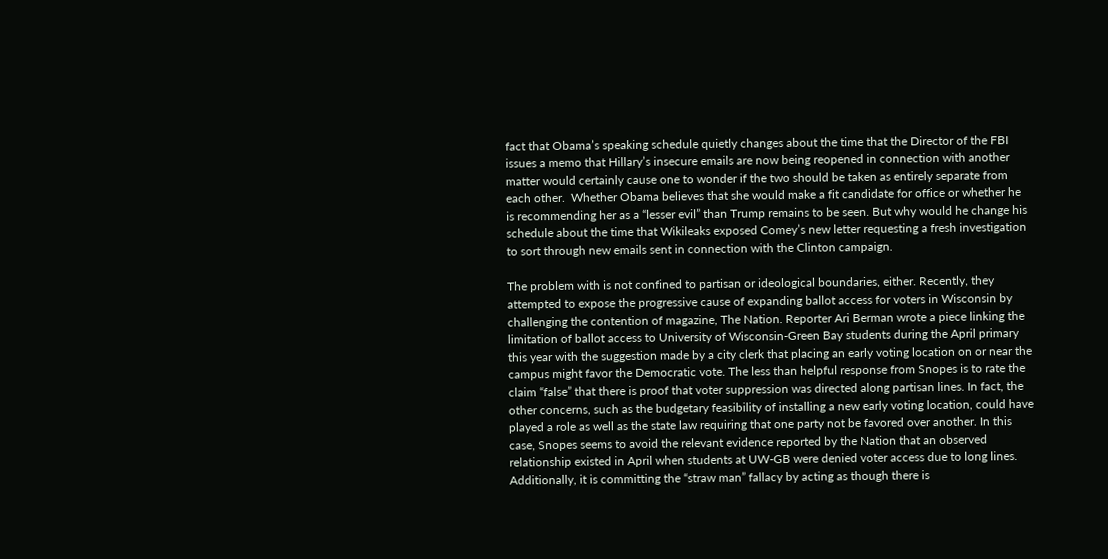fact that Obama’s speaking schedule quietly changes about the time that the Director of the FBI issues a memo that Hillary’s insecure emails are now being reopened in connection with another matter would certainly cause one to wonder if the two should be taken as entirely separate from each other.  Whether Obama believes that she would make a fit candidate for office or whether he is recommending her as a “lesser evil” than Trump remains to be seen. But why would he change his schedule about the time that Wikileaks exposed Comey’s new letter requesting a fresh investigation to sort through new emails sent in connection with the Clinton campaign.

The problem with is not confined to partisan or ideological boundaries, either. Recently, they attempted to expose the progressive cause of expanding ballot access for voters in Wisconsin by challenging the contention of magazine, The Nation. Reporter Ari Berman wrote a piece linking the limitation of ballot access to University of Wisconsin-Green Bay students during the April primary this year with the suggestion made by a city clerk that placing an early voting location on or near the campus might favor the Democratic vote. The less than helpful response from Snopes is to rate the claim “false” that there is proof that voter suppression was directed along partisan lines. In fact, the other concerns, such as the budgetary feasibility of installing a new early voting location, could have played a role as well as the state law requiring that one party not be favored over another. In this case, Snopes seems to avoid the relevant evidence reported by the Nation that an observed relationship existed in April when students at UW-GB were denied voter access due to long lines. Additionally, it is committing the “straw man” fallacy by acting as though there is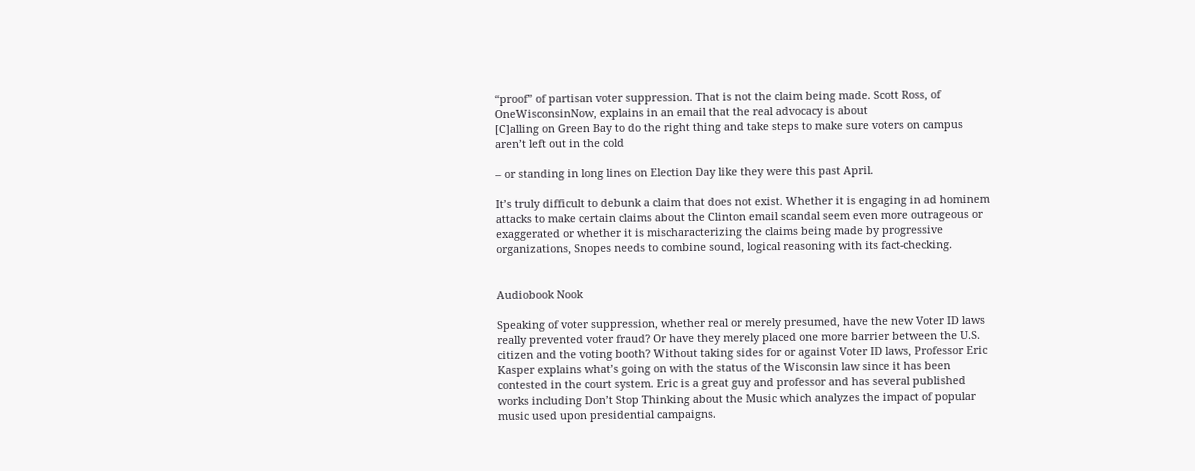“proof” of partisan voter suppression. That is not the claim being made. Scott Ross, of OneWisconsinNow, explains in an email that the real advocacy is about
[C]alling on Green Bay to do the right thing and take steps to make sure voters on campus aren’t left out in the cold

– or standing in long lines on Election Day like they were this past April.

It’s truly difficult to debunk a claim that does not exist. Whether it is engaging in ad hominem attacks to make certain claims about the Clinton email scandal seem even more outrageous or exaggerated or whether it is mischaracterizing the claims being made by progressive organizations, Snopes needs to combine sound, logical reasoning with its fact-checking.


Audiobook Nook

Speaking of voter suppression, whether real or merely presumed, have the new Voter ID laws really prevented voter fraud? Or have they merely placed one more barrier between the U.S. citizen and the voting booth? Without taking sides for or against Voter ID laws, Professor Eric Kasper explains what’s going on with the status of the Wisconsin law since it has been contested in the court system. Eric is a great guy and professor and has several published works including Don’t Stop Thinking about the Music which analyzes the impact of popular music used upon presidential campaigns.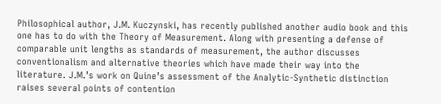Philosophical author, J.M. Kuczynski, has recently published another audio book and this one has to do with the Theory of Measurement. Along with presenting a defense of comparable unit lengths as standards of measurement, the author discusses conventionalism and alternative theories which have made their way into the literature. J.M.’s work on Quine’s assessment of the Analytic-Synthetic distinction raises several points of contention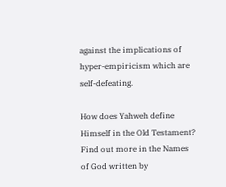against the implications of hyper-empiricism which are self-defeating.

How does Yahweh define Himself in the Old Testament? Find out more in the Names of God written by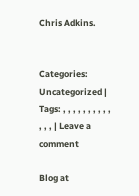Chris Adkins.


Categories: Uncategorized | Tags: , , , , , , , , , , , , , | Leave a comment

Blog at